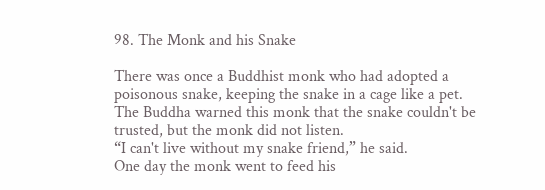98. The Monk and his Snake

There was once a Buddhist monk who had adopted a poisonous snake, keeping the snake in a cage like a pet.
The Buddha warned this monk that the snake couldn't be trusted, but the monk did not listen.
“I can't live without my snake friend,” he said.
One day the monk went to feed his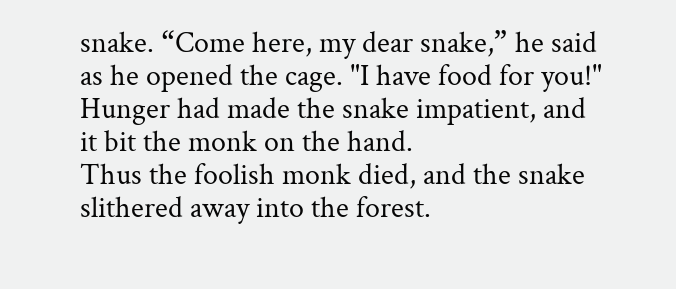snake. “Come here, my dear snake,” he said as he opened the cage. "I have food for you!"
Hunger had made the snake impatient, and it bit the monk on the hand.
Thus the foolish monk died, and the snake slithered away into the forest.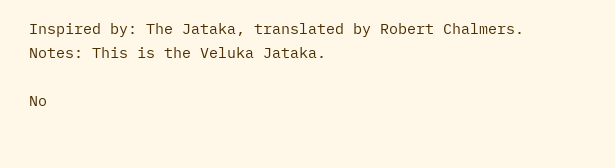Inspired by: The Jataka, translated by Robert Chalmers.
Notes: This is the Veluka Jataka.

No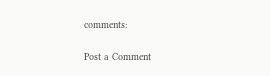comments:

Post a Comment